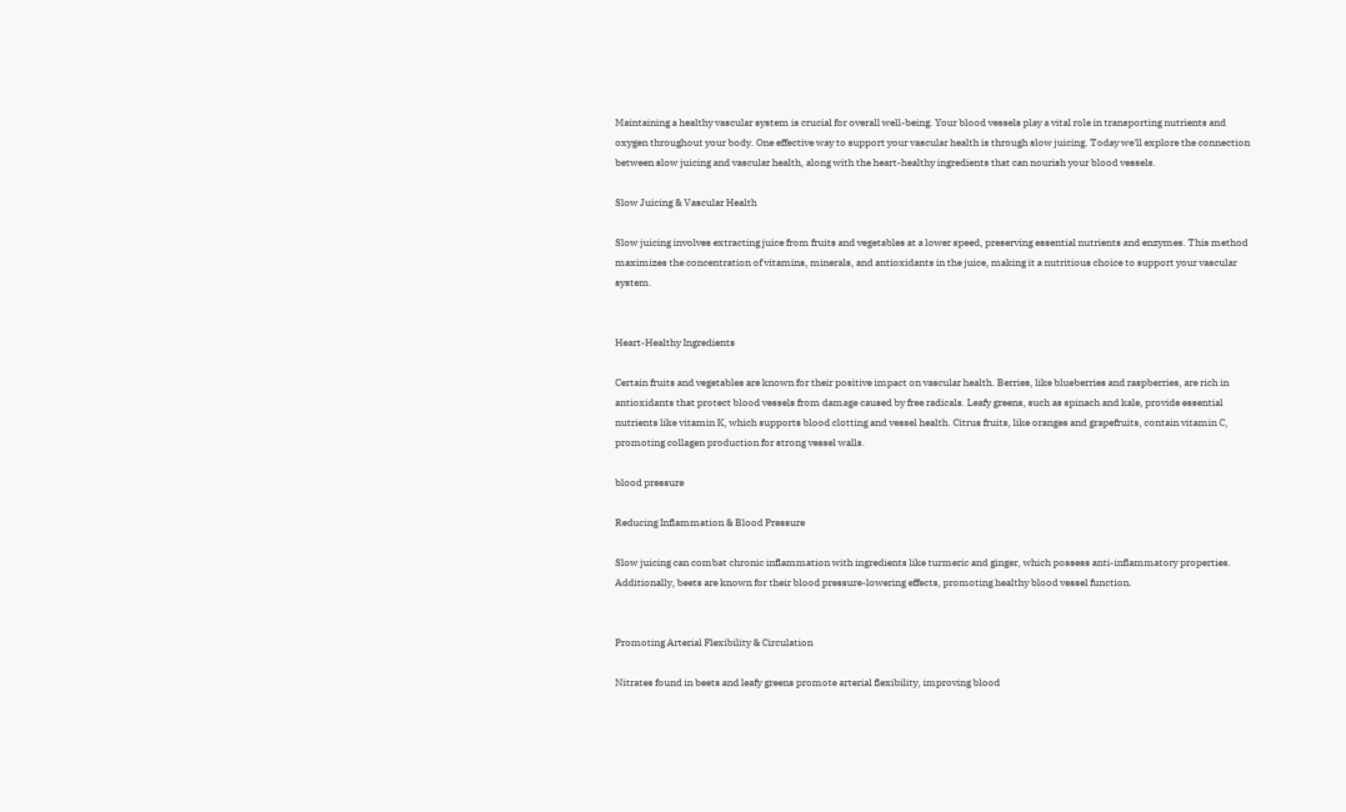Maintaining a healthy vascular system is crucial for overall well-being. Your blood vessels play a vital role in transporting nutrients and oxygen throughout your body. One effective way to support your vascular health is through slow juicing. Today we'll explore the connection between slow juicing and vascular health, along with the heart-healthy ingredients that can nourish your blood vessels.

Slow Juicing & Vascular Health

Slow juicing involves extracting juice from fruits and vegetables at a lower speed, preserving essential nutrients and enzymes. This method maximizes the concentration of vitamins, minerals, and antioxidants in the juice, making it a nutritious choice to support your vascular system.


Heart-Healthy Ingredients

Certain fruits and vegetables are known for their positive impact on vascular health. Berries, like blueberries and raspberries, are rich in antioxidants that protect blood vessels from damage caused by free radicals. Leafy greens, such as spinach and kale, provide essential nutrients like vitamin K, which supports blood clotting and vessel health. Citrus fruits, like oranges and grapefruits, contain vitamin C, promoting collagen production for strong vessel walls.

blood pressure

Reducing Inflammation & Blood Pressure

Slow juicing can combat chronic inflammation with ingredients like turmeric and ginger, which possess anti-inflammatory properties. Additionally, beets are known for their blood pressure-lowering effects, promoting healthy blood vessel function.


Promoting Arterial Flexibility & Circulation

Nitrates found in beets and leafy greens promote arterial flexibility, improving blood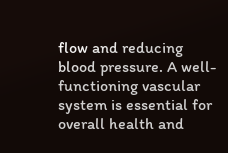flow and reducing blood pressure. A well-functioning vascular system is essential for overall health and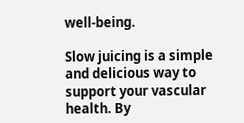well-being.

Slow juicing is a simple and delicious way to support your vascular health. By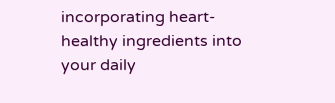incorporating heart-healthy ingredients into your daily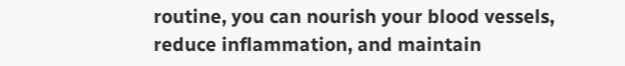routine, you can nourish your blood vessels, reduce inflammation, and maintain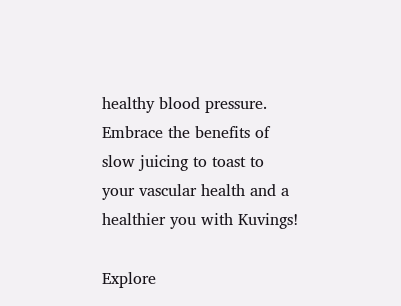healthy blood pressure. Embrace the benefits of slow juicing to toast to your vascular health and a healthier you with Kuvings!

Explore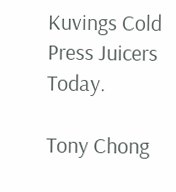Kuvings Cold Press Juicers Today.

Tony Chong